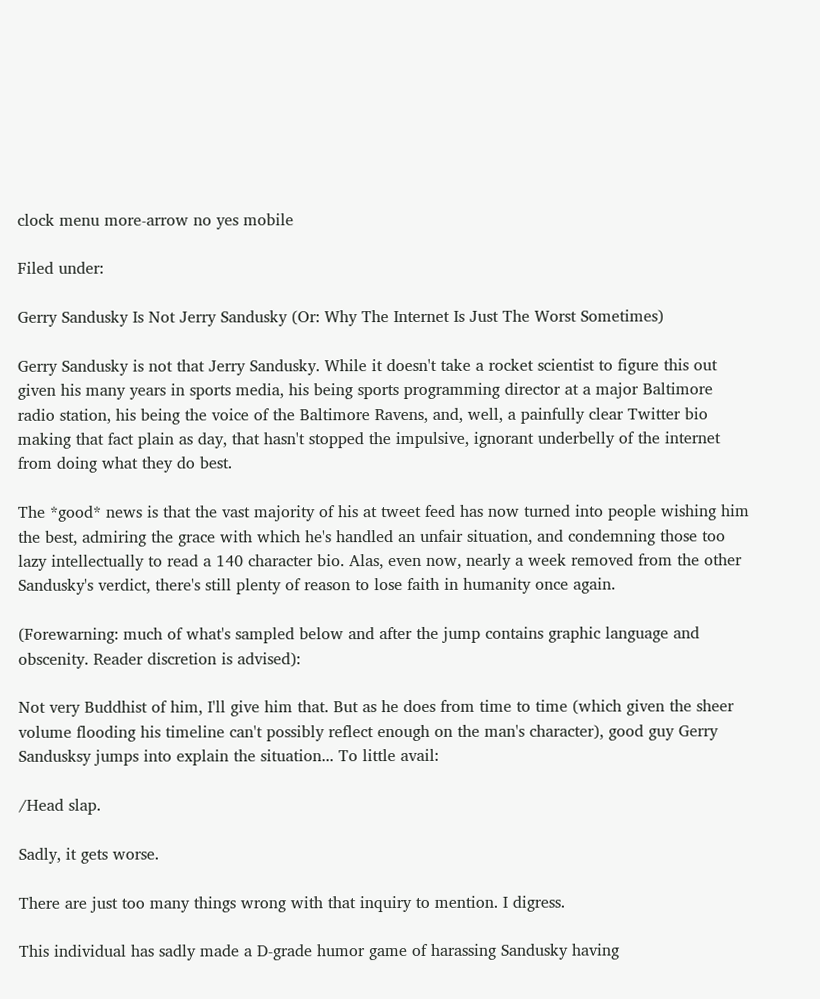clock menu more-arrow no yes mobile

Filed under:

Gerry Sandusky Is Not Jerry Sandusky (Or: Why The Internet Is Just The Worst Sometimes)

Gerry Sandusky is not that Jerry Sandusky. While it doesn't take a rocket scientist to figure this out given his many years in sports media, his being sports programming director at a major Baltimore radio station, his being the voice of the Baltimore Ravens, and, well, a painfully clear Twitter bio making that fact plain as day, that hasn't stopped the impulsive, ignorant underbelly of the internet from doing what they do best.

The *good* news is that the vast majority of his at tweet feed has now turned into people wishing him the best, admiring the grace with which he's handled an unfair situation, and condemning those too lazy intellectually to read a 140 character bio. Alas, even now, nearly a week removed from the other Sandusky's verdict, there's still plenty of reason to lose faith in humanity once again.

(Forewarning: much of what's sampled below and after the jump contains graphic language and obscenity. Reader discretion is advised):

Not very Buddhist of him, I'll give him that. But as he does from time to time (which given the sheer volume flooding his timeline can't possibly reflect enough on the man's character), good guy Gerry Sandusksy jumps into explain the situation... To little avail:

/Head slap.

Sadly, it gets worse.

There are just too many things wrong with that inquiry to mention. I digress.

This individual has sadly made a D-grade humor game of harassing Sandusky having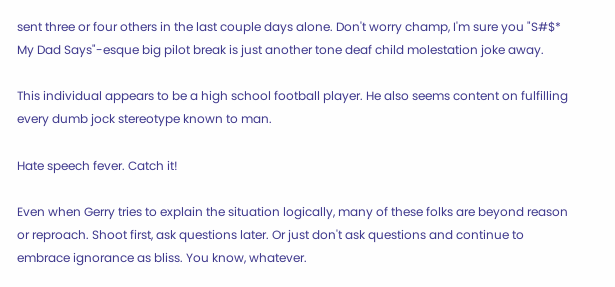sent three or four others in the last couple days alone. Don't worry champ, I'm sure you "S#$* My Dad Says"-esque big pilot break is just another tone deaf child molestation joke away.

This individual appears to be a high school football player. He also seems content on fulfilling every dumb jock stereotype known to man.

Hate speech fever. Catch it!

Even when Gerry tries to explain the situation logically, many of these folks are beyond reason or reproach. Shoot first, ask questions later. Or just don't ask questions and continue to embrace ignorance as bliss. You know, whatever.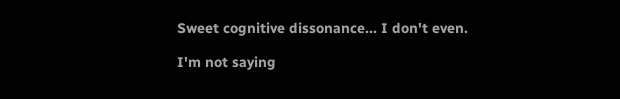Sweet cognitive dissonance... I don't even.

I'm not saying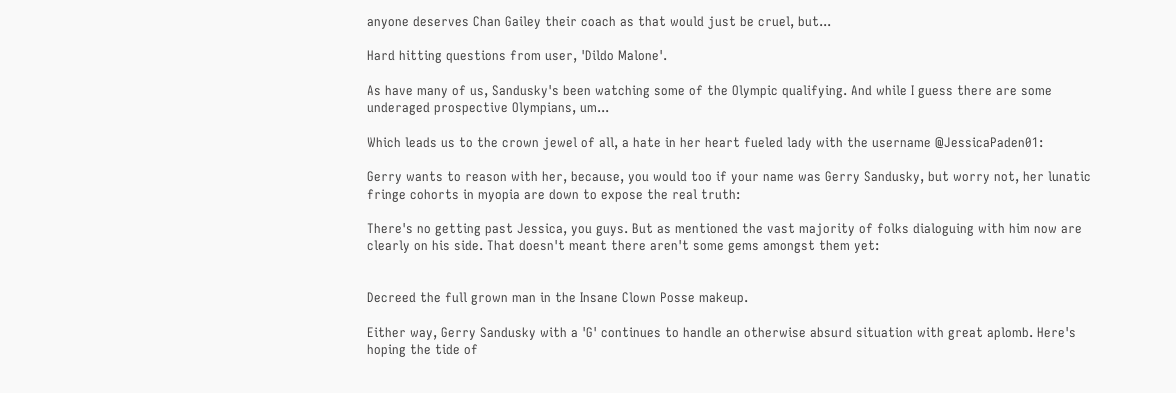anyone deserves Chan Gailey their coach as that would just be cruel, but...

Hard hitting questions from user, 'Dildo Malone'.

As have many of us, Sandusky's been watching some of the Olympic qualifying. And while I guess there are some underaged prospective Olympians, um...

Which leads us to the crown jewel of all, a hate in her heart fueled lady with the username @JessicaPaden01:

Gerry wants to reason with her, because, you would too if your name was Gerry Sandusky, but worry not, her lunatic fringe cohorts in myopia are down to expose the real truth:

There's no getting past Jessica, you guys. But as mentioned the vast majority of folks dialoguing with him now are clearly on his side. That doesn't meant there aren't some gems amongst them yet:


Decreed the full grown man in the Insane Clown Posse makeup.

Either way, Gerry Sandusky with a 'G' continues to handle an otherwise absurd situation with great aplomb. Here's hoping the tide of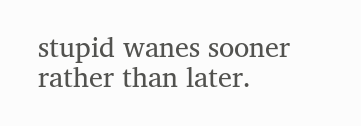stupid wanes sooner rather than later.